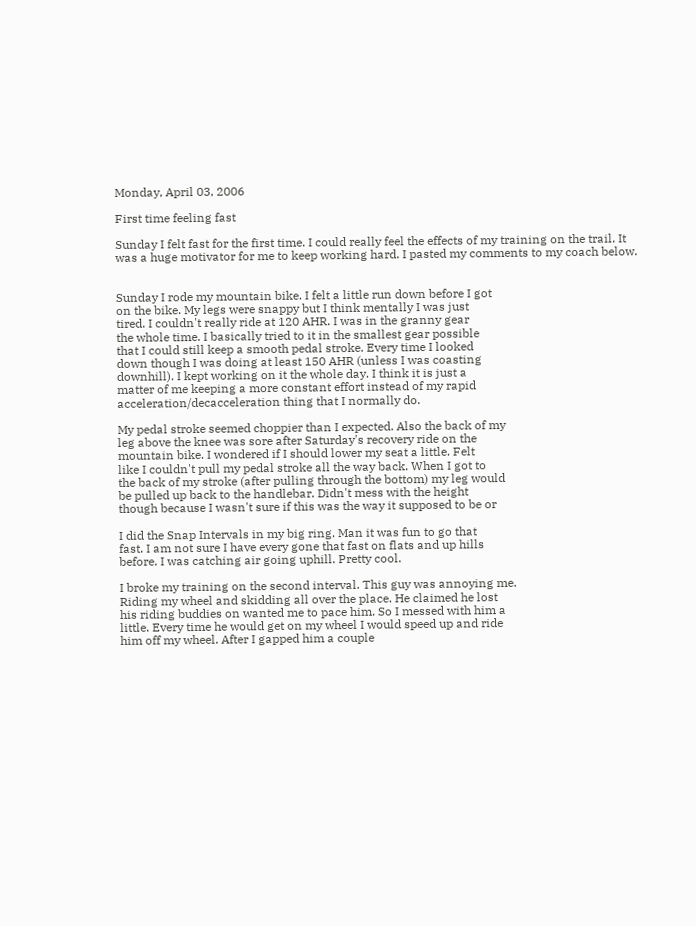Monday, April 03, 2006

First time feeling fast

Sunday I felt fast for the first time. I could really feel the effects of my training on the trail. It was a huge motivator for me to keep working hard. I pasted my comments to my coach below.


Sunday I rode my mountain bike. I felt a little run down before I got
on the bike. My legs were snappy but I think mentally I was just
tired. I couldn't really ride at 120 AHR. I was in the granny gear
the whole time. I basically tried to it in the smallest gear possible
that I could still keep a smooth pedal stroke. Every time I looked
down though I was doing at least 150 AHR (unless I was coasting
downhill). I kept working on it the whole day. I think it is just a
matter of me keeping a more constant effort instead of my rapid
acceleration/decacceleration thing that I normally do.

My pedal stroke seemed choppier than I expected. Also the back of my
leg above the knee was sore after Saturday's recovery ride on the
mountain bike. I wondered if I should lower my seat a little. Felt
like I couldn't pull my pedal stroke all the way back. When I got to
the back of my stroke (after pulling through the bottom) my leg would
be pulled up back to the handlebar. Didn't mess with the height
though because I wasn't sure if this was the way it supposed to be or

I did the Snap Intervals in my big ring. Man it was fun to go that
fast. I am not sure I have every gone that fast on flats and up hills
before. I was catching air going uphill. Pretty cool.

I broke my training on the second interval. This guy was annoying me.
Riding my wheel and skidding all over the place. He claimed he lost
his riding buddies on wanted me to pace him. So I messed with him a
little. Every time he would get on my wheel I would speed up and ride
him off my wheel. After I gapped him a couple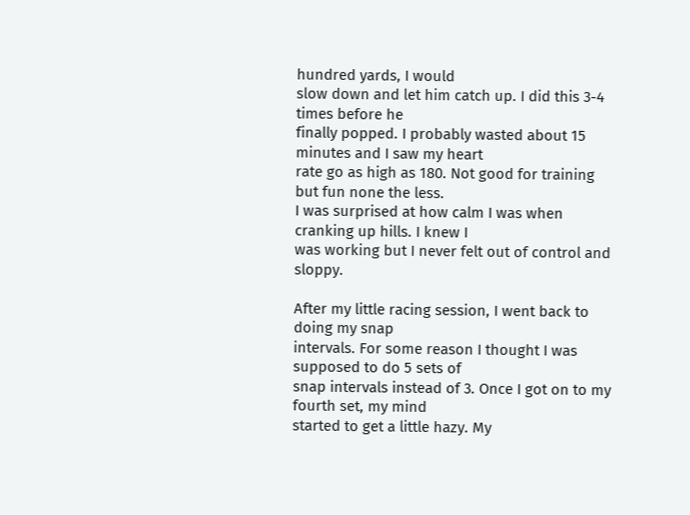hundred yards, I would
slow down and let him catch up. I did this 3-4 times before he
finally popped. I probably wasted about 15 minutes and I saw my heart
rate go as high as 180. Not good for training but fun none the less.
I was surprised at how calm I was when cranking up hills. I knew I
was working but I never felt out of control and sloppy.

After my little racing session, I went back to doing my snap
intervals. For some reason I thought I was supposed to do 5 sets of
snap intervals instead of 3. Once I got on to my fourth set, my mind
started to get a little hazy. My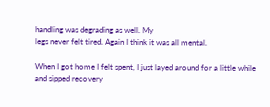handling was degrading as well. My
legs never felt tired. Again I think it was all mental.

When I got home I felt spent, I just layed around for a little while
and sipped recovery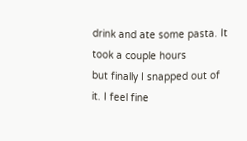drink and ate some pasta. It took a couple hours
but finally I snapped out of it. I feel fine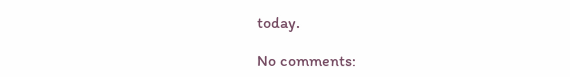today.

No comments: